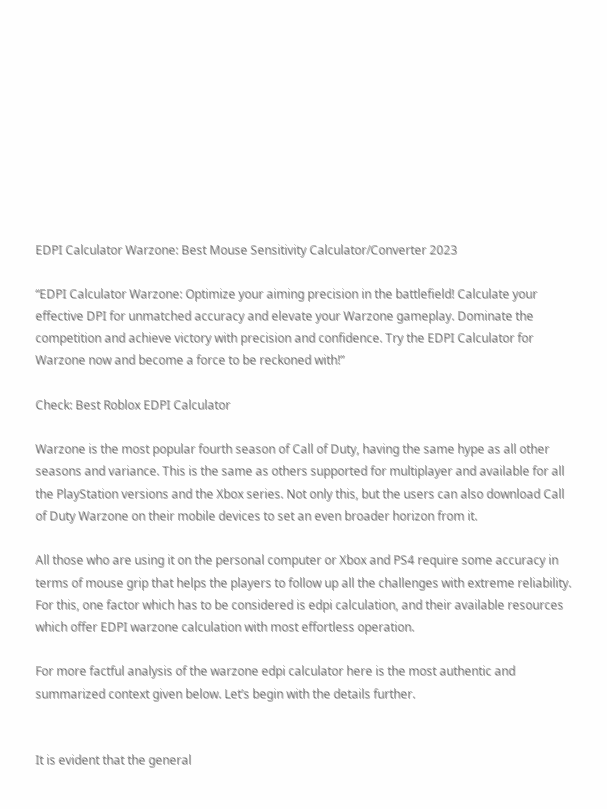EDPI Calculator Warzone: Best Mouse Sensitivity Calculator/Converter 2023

“EDPI Calculator Warzone: Optimize your aiming precision in the battlefield! Calculate your effective DPI for unmatched accuracy and elevate your Warzone gameplay. Dominate the competition and achieve victory with precision and confidence. Try the EDPI Calculator for Warzone now and become a force to be reckoned with!”

Check: Best Roblox EDPI Calculator

Warzone is the most popular fourth season of Call of Duty, having the same hype as all other seasons and variance. This is the same as others supported for multiplayer and available for all the PlayStation versions and the Xbox series. Not only this, but the users can also download Call of Duty Warzone on their mobile devices to set an even broader horizon from it.

All those who are using it on the personal computer or Xbox and PS4 require some accuracy in terms of mouse grip that helps the players to follow up all the challenges with extreme reliability. For this, one factor which has to be considered is edpi calculation, and their available resources which offer EDPI warzone calculation with most effortless operation.

For more factful analysis of the warzone edpi calculator here is the most authentic and summarized context given below. Let’s begin with the details further.


It is evident that the general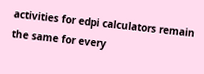activities for edpi calculators remain the same for every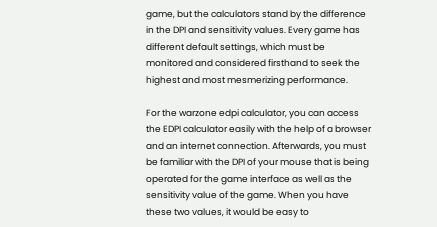game, but the calculators stand by the difference in the DPI and sensitivity values. Every game has different default settings, which must be monitored and considered firsthand to seek the highest and most mesmerizing performance.

For the warzone edpi calculator, you can access the EDPI calculator easily with the help of a browser and an internet connection. Afterwards, you must be familiar with the DPI of your mouse that is being operated for the game interface as well as the sensitivity value of the game. When you have these two values, it would be easy to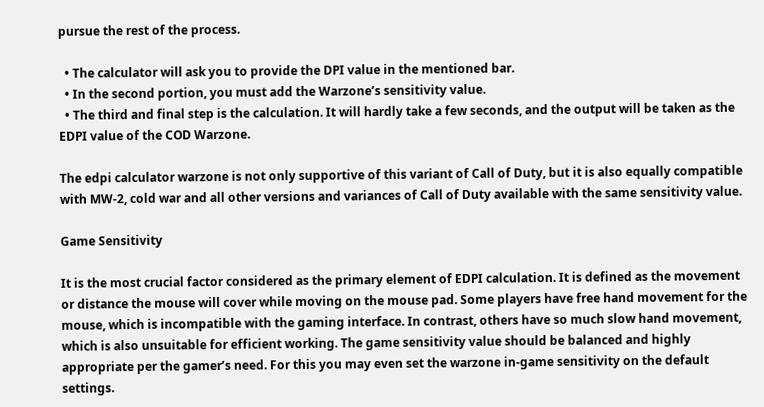pursue the rest of the process.

  • The calculator will ask you to provide the DPI value in the mentioned bar.
  • In the second portion, you must add the Warzone’s sensitivity value.
  • The third and final step is the calculation. It will hardly take a few seconds, and the output will be taken as the EDPI value of the COD Warzone.

The edpi calculator warzone is not only supportive of this variant of Call of Duty, but it is also equally compatible with MW-2, cold war and all other versions and variances of Call of Duty available with the same sensitivity value.

Game Sensitivity

It is the most crucial factor considered as the primary element of EDPI calculation. It is defined as the movement or distance the mouse will cover while moving on the mouse pad. Some players have free hand movement for the mouse, which is incompatible with the gaming interface. In contrast, others have so much slow hand movement, which is also unsuitable for efficient working. The game sensitivity value should be balanced and highly appropriate per the gamer’s need. For this you may even set the warzone in-game sensitivity on the default settings.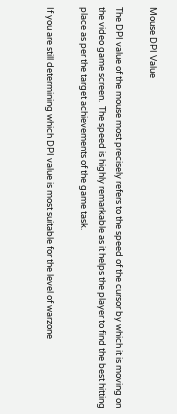Mouse DPI Value

The DPI value of the mouse most precisely refers to the speed of the cursor by which it is moving on the video game screen.  The speed is highly remarkable as it helps the player to find the best hitting place as per the target achievements of the game task.

If you are still determining which DPI value is most suitable for the level of warzone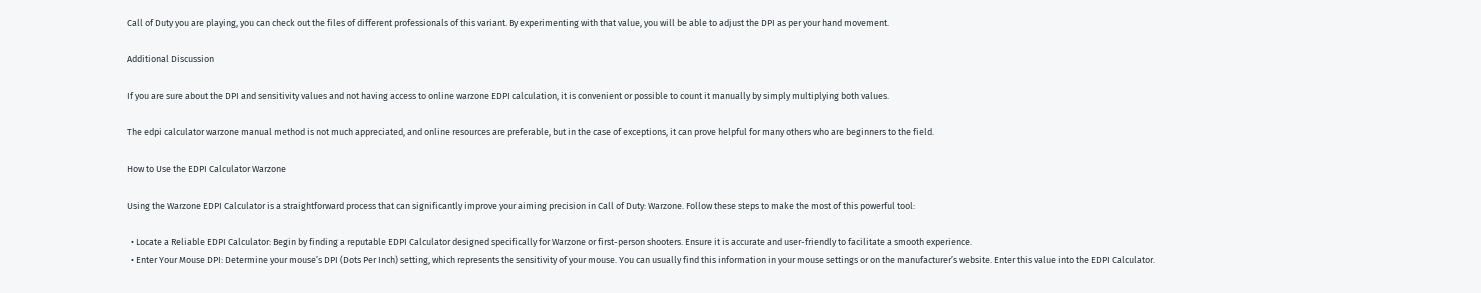Call of Duty you are playing, you can check out the files of different professionals of this variant. By experimenting with that value, you will be able to adjust the DPI as per your hand movement.

Additional Discussion

If you are sure about the DPI and sensitivity values and not having access to online warzone EDPI calculation, it is convenient or possible to count it manually by simply multiplying both values.

The edpi calculator warzone manual method is not much appreciated, and online resources are preferable, but in the case of exceptions, it can prove helpful for many others who are beginners to the field.

How to Use the EDPI Calculator Warzone

Using the Warzone EDPI Calculator is a straightforward process that can significantly improve your aiming precision in Call of Duty: Warzone. Follow these steps to make the most of this powerful tool:

  • Locate a Reliable EDPI Calculator: Begin by finding a reputable EDPI Calculator designed specifically for Warzone or first-person shooters. Ensure it is accurate and user-friendly to facilitate a smooth experience.
  • Enter Your Mouse DPI: Determine your mouse’s DPI (Dots Per Inch) setting, which represents the sensitivity of your mouse. You can usually find this information in your mouse settings or on the manufacturer’s website. Enter this value into the EDPI Calculator.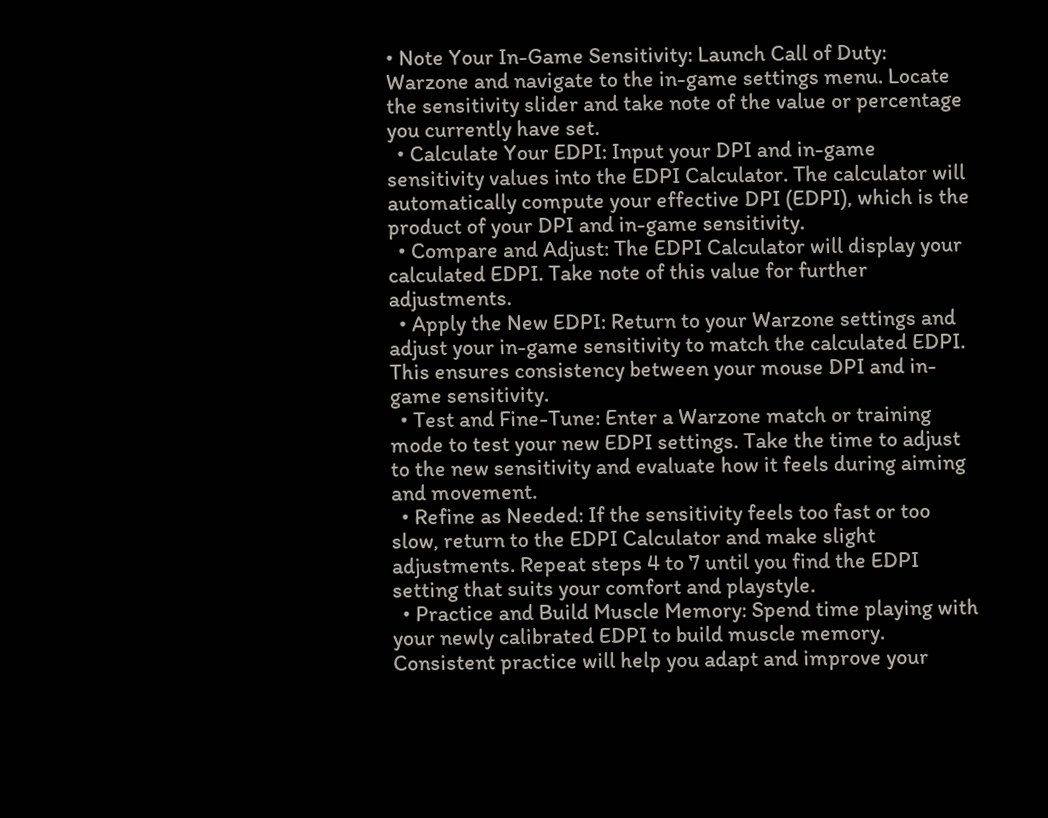• Note Your In-Game Sensitivity: Launch Call of Duty: Warzone and navigate to the in-game settings menu. Locate the sensitivity slider and take note of the value or percentage you currently have set.
  • Calculate Your EDPI: Input your DPI and in-game sensitivity values into the EDPI Calculator. The calculator will automatically compute your effective DPI (EDPI), which is the product of your DPI and in-game sensitivity.
  • Compare and Adjust: The EDPI Calculator will display your calculated EDPI. Take note of this value for further adjustments.
  • Apply the New EDPI: Return to your Warzone settings and adjust your in-game sensitivity to match the calculated EDPI. This ensures consistency between your mouse DPI and in-game sensitivity.
  • Test and Fine-Tune: Enter a Warzone match or training mode to test your new EDPI settings. Take the time to adjust to the new sensitivity and evaluate how it feels during aiming and movement.
  • Refine as Needed: If the sensitivity feels too fast or too slow, return to the EDPI Calculator and make slight adjustments. Repeat steps 4 to 7 until you find the EDPI setting that suits your comfort and playstyle.
  • Practice and Build Muscle Memory: Spend time playing with your newly calibrated EDPI to build muscle memory. Consistent practice will help you adapt and improve your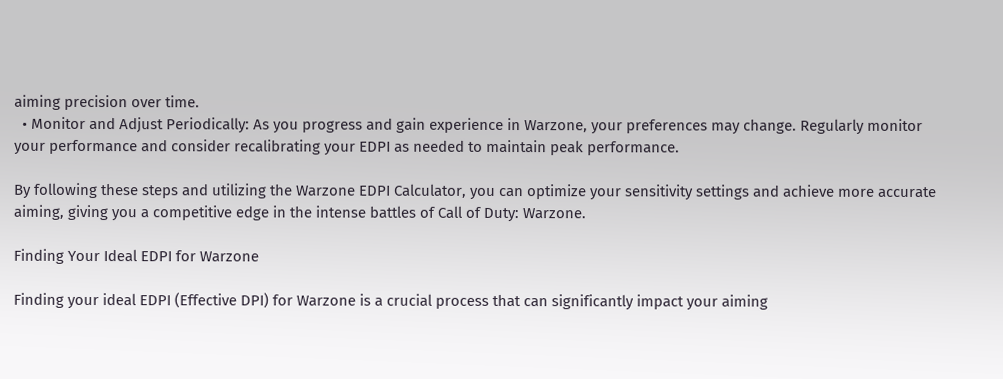aiming precision over time.
  • Monitor and Adjust Periodically: As you progress and gain experience in Warzone, your preferences may change. Regularly monitor your performance and consider recalibrating your EDPI as needed to maintain peak performance.

By following these steps and utilizing the Warzone EDPI Calculator, you can optimize your sensitivity settings and achieve more accurate aiming, giving you a competitive edge in the intense battles of Call of Duty: Warzone.

Finding Your Ideal EDPI for Warzone

Finding your ideal EDPI (Effective DPI) for Warzone is a crucial process that can significantly impact your aiming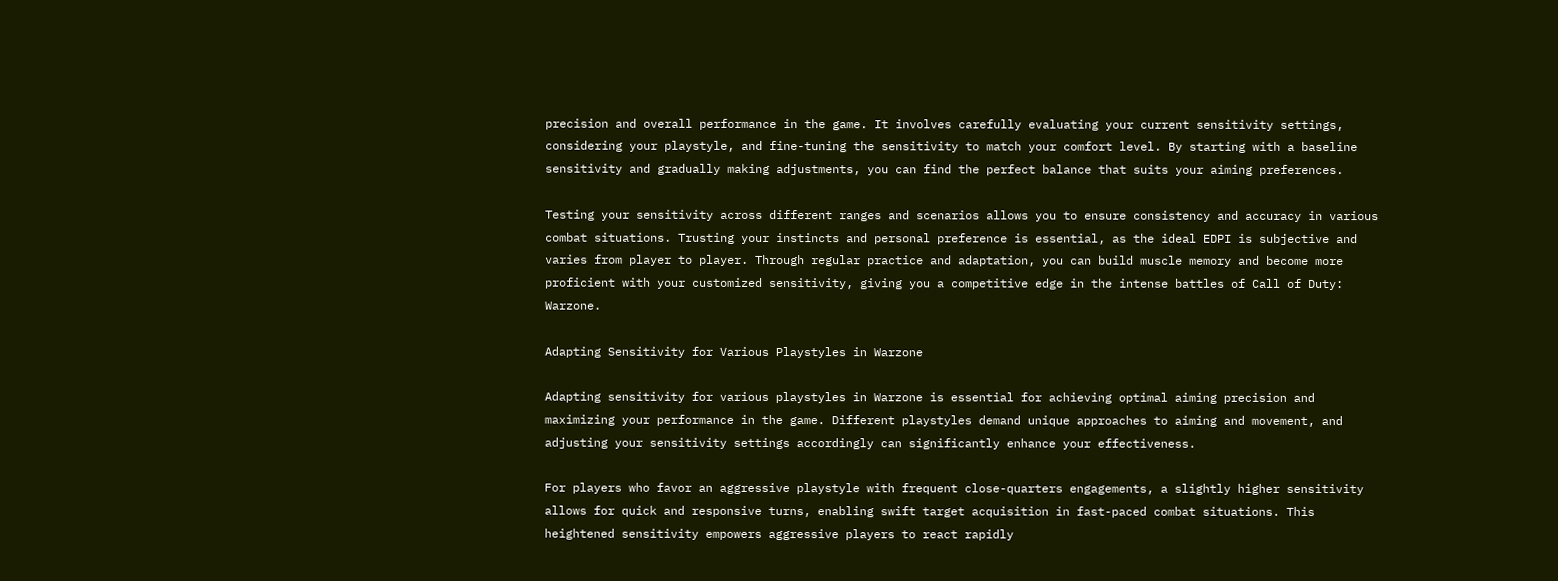precision and overall performance in the game. It involves carefully evaluating your current sensitivity settings, considering your playstyle, and fine-tuning the sensitivity to match your comfort level. By starting with a baseline sensitivity and gradually making adjustments, you can find the perfect balance that suits your aiming preferences.

Testing your sensitivity across different ranges and scenarios allows you to ensure consistency and accuracy in various combat situations. Trusting your instincts and personal preference is essential, as the ideal EDPI is subjective and varies from player to player. Through regular practice and adaptation, you can build muscle memory and become more proficient with your customized sensitivity, giving you a competitive edge in the intense battles of Call of Duty: Warzone.

Adapting Sensitivity for Various Playstyles in Warzone

Adapting sensitivity for various playstyles in Warzone is essential for achieving optimal aiming precision and maximizing your performance in the game. Different playstyles demand unique approaches to aiming and movement, and adjusting your sensitivity settings accordingly can significantly enhance your effectiveness.

For players who favor an aggressive playstyle with frequent close-quarters engagements, a slightly higher sensitivity allows for quick and responsive turns, enabling swift target acquisition in fast-paced combat situations. This heightened sensitivity empowers aggressive players to react rapidly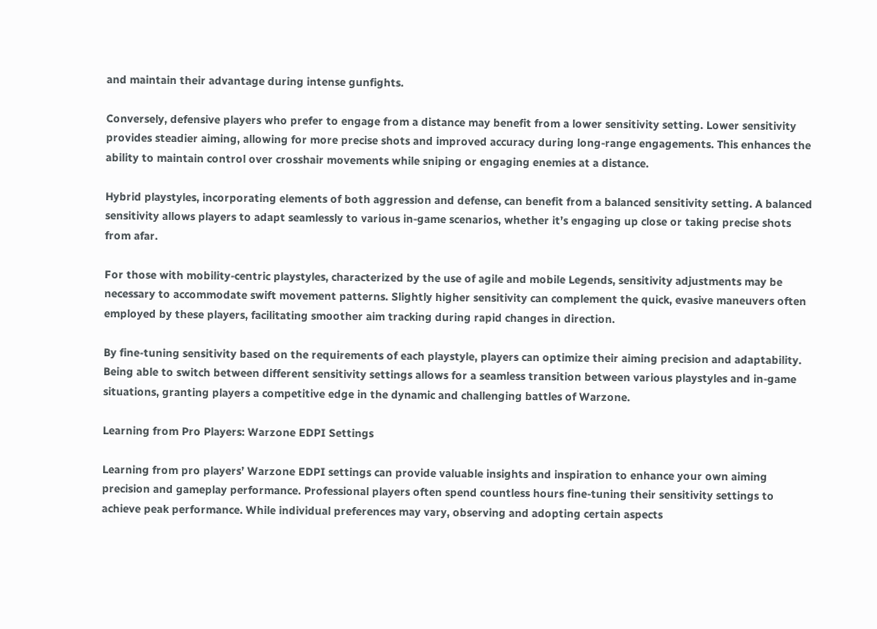and maintain their advantage during intense gunfights.

Conversely, defensive players who prefer to engage from a distance may benefit from a lower sensitivity setting. Lower sensitivity provides steadier aiming, allowing for more precise shots and improved accuracy during long-range engagements. This enhances the ability to maintain control over crosshair movements while sniping or engaging enemies at a distance.

Hybrid playstyles, incorporating elements of both aggression and defense, can benefit from a balanced sensitivity setting. A balanced sensitivity allows players to adapt seamlessly to various in-game scenarios, whether it’s engaging up close or taking precise shots from afar.

For those with mobility-centric playstyles, characterized by the use of agile and mobile Legends, sensitivity adjustments may be necessary to accommodate swift movement patterns. Slightly higher sensitivity can complement the quick, evasive maneuvers often employed by these players, facilitating smoother aim tracking during rapid changes in direction.

By fine-tuning sensitivity based on the requirements of each playstyle, players can optimize their aiming precision and adaptability. Being able to switch between different sensitivity settings allows for a seamless transition between various playstyles and in-game situations, granting players a competitive edge in the dynamic and challenging battles of Warzone.

Learning from Pro Players: Warzone EDPI Settings

Learning from pro players’ Warzone EDPI settings can provide valuable insights and inspiration to enhance your own aiming precision and gameplay performance. Professional players often spend countless hours fine-tuning their sensitivity settings to achieve peak performance. While individual preferences may vary, observing and adopting certain aspects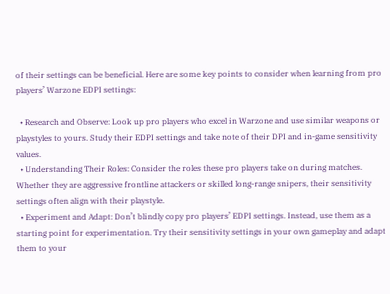of their settings can be beneficial. Here are some key points to consider when learning from pro players’ Warzone EDPI settings:

  • Research and Observe: Look up pro players who excel in Warzone and use similar weapons or playstyles to yours. Study their EDPI settings and take note of their DPI and in-game sensitivity values.
  • Understanding Their Roles: Consider the roles these pro players take on during matches. Whether they are aggressive frontline attackers or skilled long-range snipers, their sensitivity settings often align with their playstyle.
  • Experiment and Adapt: Don’t blindly copy pro players’ EDPI settings. Instead, use them as a starting point for experimentation. Try their sensitivity settings in your own gameplay and adapt them to your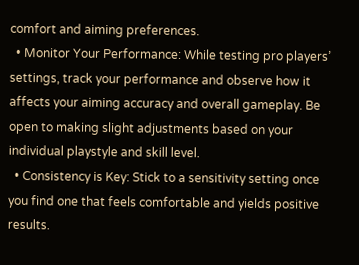comfort and aiming preferences.
  • Monitor Your Performance: While testing pro players’ settings, track your performance and observe how it affects your aiming accuracy and overall gameplay. Be open to making slight adjustments based on your individual playstyle and skill level.
  • Consistency is Key: Stick to a sensitivity setting once you find one that feels comfortable and yields positive results.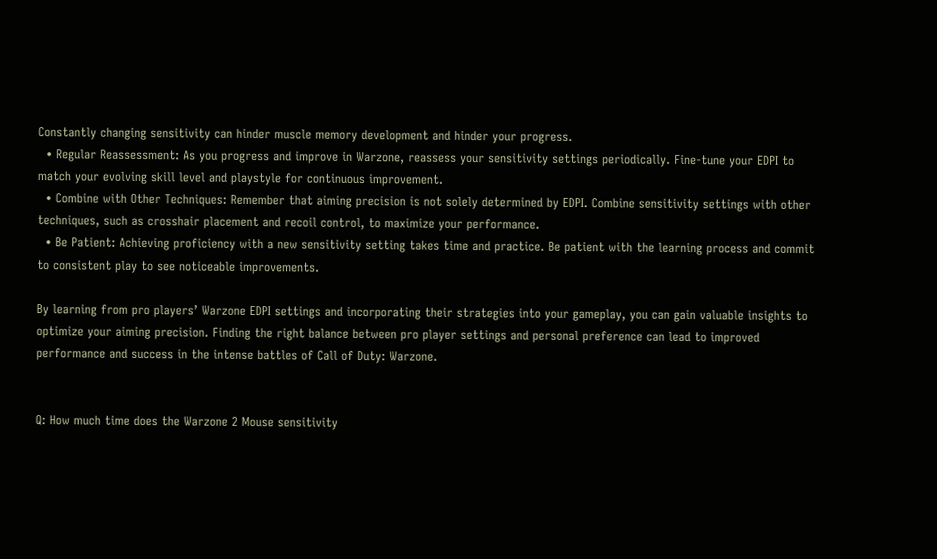Constantly changing sensitivity can hinder muscle memory development and hinder your progress.
  • Regular Reassessment: As you progress and improve in Warzone, reassess your sensitivity settings periodically. Fine-tune your EDPI to match your evolving skill level and playstyle for continuous improvement.
  • Combine with Other Techniques: Remember that aiming precision is not solely determined by EDPI. Combine sensitivity settings with other techniques, such as crosshair placement and recoil control, to maximize your performance.
  • Be Patient: Achieving proficiency with a new sensitivity setting takes time and practice. Be patient with the learning process and commit to consistent play to see noticeable improvements.

By learning from pro players’ Warzone EDPI settings and incorporating their strategies into your gameplay, you can gain valuable insights to optimize your aiming precision. Finding the right balance between pro player settings and personal preference can lead to improved performance and success in the intense battles of Call of Duty: Warzone.


Q: How much time does the Warzone 2 Mouse sensitivity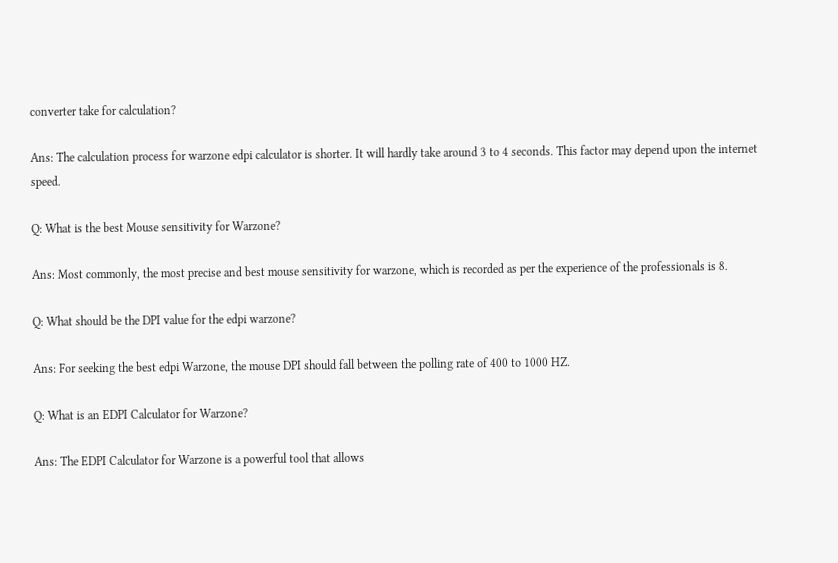converter take for calculation?

Ans: The calculation process for warzone edpi calculator is shorter. It will hardly take around 3 to 4 seconds. This factor may depend upon the internet speed.

Q: What is the best Mouse sensitivity for Warzone?

Ans: Most commonly, the most precise and best mouse sensitivity for warzone, which is recorded as per the experience of the professionals is 8.

Q: What should be the DPI value for the edpi warzone?

Ans: For seeking the best edpi Warzone, the mouse DPI should fall between the polling rate of 400 to 1000 HZ.

Q: What is an EDPI Calculator for Warzone?

Ans: The EDPI Calculator for Warzone is a powerful tool that allows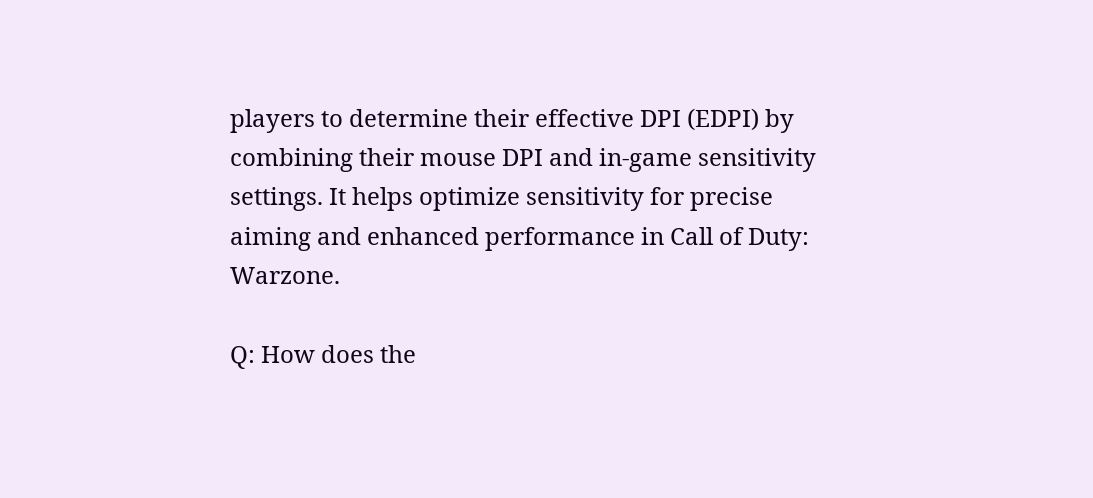players to determine their effective DPI (EDPI) by combining their mouse DPI and in-game sensitivity settings. It helps optimize sensitivity for precise aiming and enhanced performance in Call of Duty: Warzone.

Q: How does the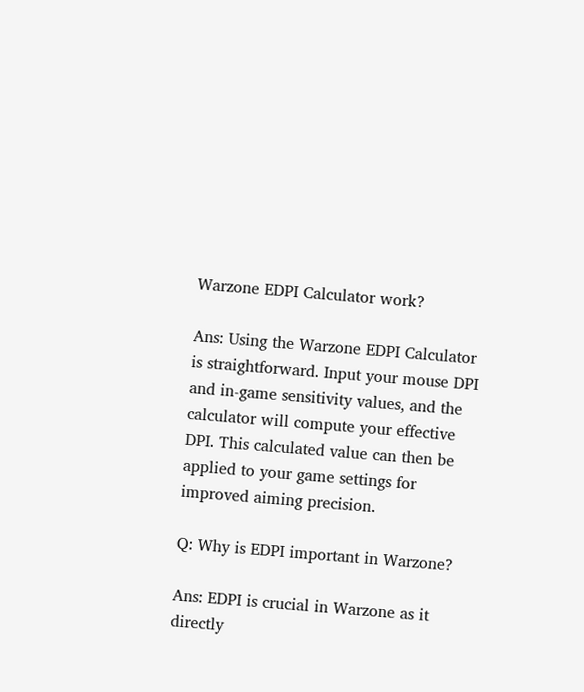Warzone EDPI Calculator work?

Ans: Using the Warzone EDPI Calculator is straightforward. Input your mouse DPI and in-game sensitivity values, and the calculator will compute your effective DPI. This calculated value can then be applied to your game settings for improved aiming precision.

Q: Why is EDPI important in Warzone?

Ans: EDPI is crucial in Warzone as it directly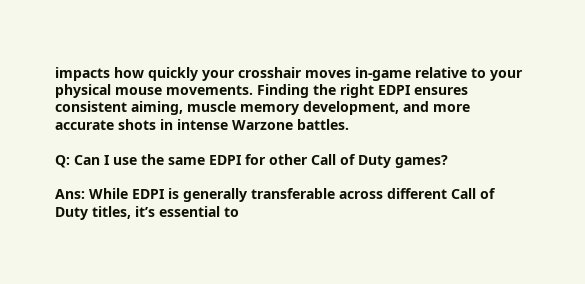impacts how quickly your crosshair moves in-game relative to your physical mouse movements. Finding the right EDPI ensures consistent aiming, muscle memory development, and more accurate shots in intense Warzone battles.

Q: Can I use the same EDPI for other Call of Duty games?

Ans: While EDPI is generally transferable across different Call of Duty titles, it’s essential to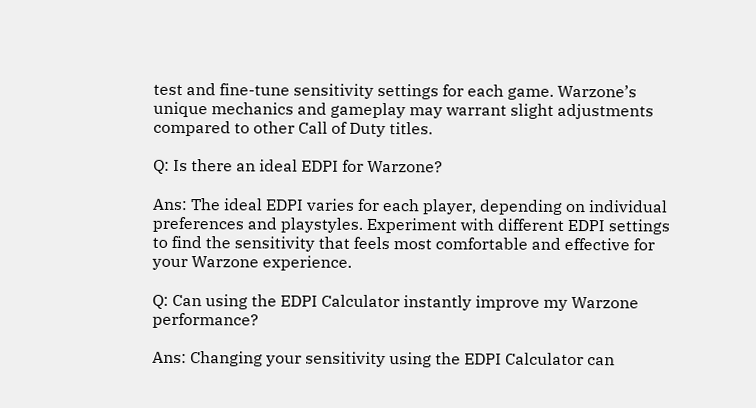test and fine-tune sensitivity settings for each game. Warzone’s unique mechanics and gameplay may warrant slight adjustments compared to other Call of Duty titles.

Q: Is there an ideal EDPI for Warzone?

Ans: The ideal EDPI varies for each player, depending on individual preferences and playstyles. Experiment with different EDPI settings to find the sensitivity that feels most comfortable and effective for your Warzone experience.

Q: Can using the EDPI Calculator instantly improve my Warzone performance?

Ans: Changing your sensitivity using the EDPI Calculator can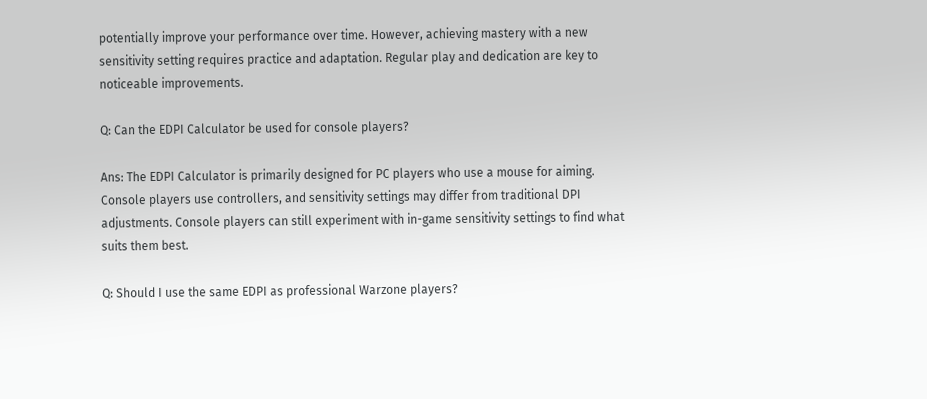potentially improve your performance over time. However, achieving mastery with a new sensitivity setting requires practice and adaptation. Regular play and dedication are key to noticeable improvements.

Q: Can the EDPI Calculator be used for console players?

Ans: The EDPI Calculator is primarily designed for PC players who use a mouse for aiming. Console players use controllers, and sensitivity settings may differ from traditional DPI adjustments. Console players can still experiment with in-game sensitivity settings to find what suits them best.

Q: Should I use the same EDPI as professional Warzone players?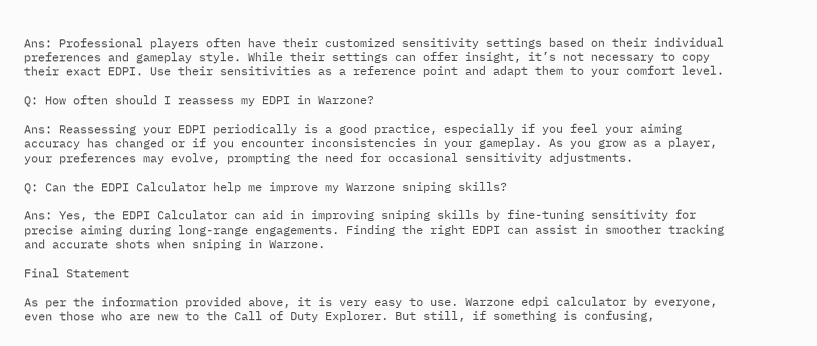Ans: Professional players often have their customized sensitivity settings based on their individual preferences and gameplay style. While their settings can offer insight, it’s not necessary to copy their exact EDPI. Use their sensitivities as a reference point and adapt them to your comfort level.

Q: How often should I reassess my EDPI in Warzone?

Ans: Reassessing your EDPI periodically is a good practice, especially if you feel your aiming accuracy has changed or if you encounter inconsistencies in your gameplay. As you grow as a player, your preferences may evolve, prompting the need for occasional sensitivity adjustments.

Q: Can the EDPI Calculator help me improve my Warzone sniping skills?

Ans: Yes, the EDPI Calculator can aid in improving sniping skills by fine-tuning sensitivity for precise aiming during long-range engagements. Finding the right EDPI can assist in smoother tracking and accurate shots when sniping in Warzone.

Final Statement

As per the information provided above, it is very easy to use. Warzone edpi calculator by everyone, even those who are new to the Call of Duty Explorer. But still, if something is confusing,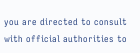you are directed to consult with official authorities to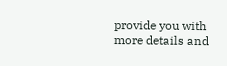provide you with more details and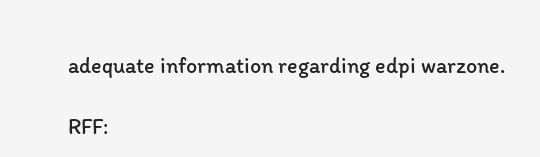adequate information regarding edpi warzone.

RFF: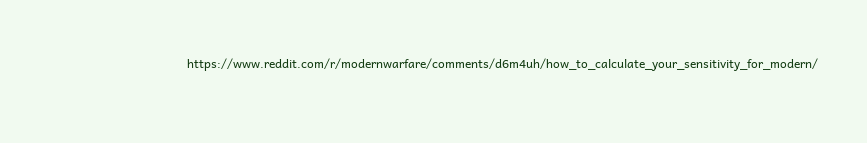https://www.reddit.com/r/modernwarfare/comments/d6m4uh/how_to_calculate_your_sensitivity_for_modern/